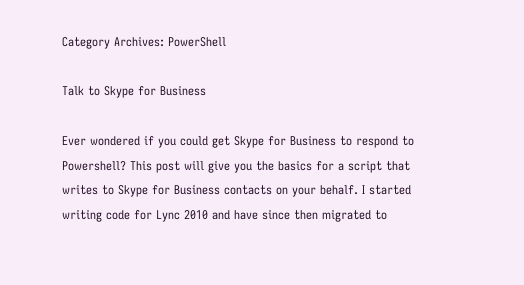Category Archives: PowerShell

Talk to Skype for Business

Ever wondered if you could get Skype for Business to respond to Powershell? This post will give you the basics for a script that writes to Skype for Business contacts on your behalf. I started writing code for Lync 2010 and have since then migrated to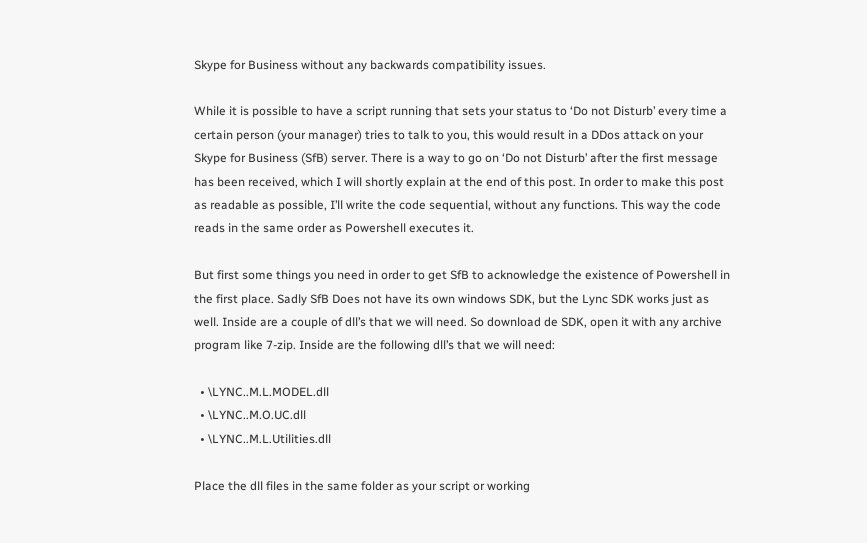Skype for Business without any backwards compatibility issues.

While it is possible to have a script running that sets your status to ‘Do not Disturb’ every time a certain person (your manager) tries to talk to you, this would result in a DDos attack on your Skype for Business (SfB) server. There is a way to go on ‘Do not Disturb’ after the first message has been received, which I will shortly explain at the end of this post. In order to make this post as readable as possible, I’ll write the code sequential, without any functions. This way the code reads in the same order as Powershell executes it.

But first some things you need in order to get SfB to acknowledge the existence of Powershell in the first place. Sadly SfB Does not have its own windows SDK, but the Lync SDK works just as well. Inside are a couple of dll’s that we will need. So download de SDK, open it with any archive program like 7-zip. Inside are the following dll’s that we will need:

  • \LYNC..M.L.MODEL.dll
  • \LYNC..M.O.UC.dll
  • \LYNC..M.L.Utilities.dll

Place the dll files in the same folder as your script or working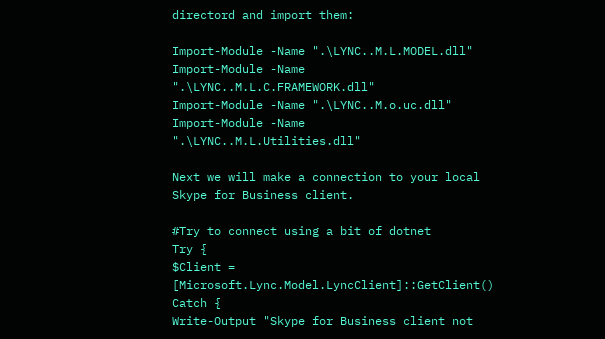directord and import them:

Import-Module -Name ".\LYNC..M.L.MODEL.dll"
Import-Module -Name ".\LYNC..M.L.C.FRAMEWORK.dll"
Import-Module -Name ".\LYNC..M.o.uc.dll"
Import-Module -Name ".\LYNC..M.L.Utilities.dll"

Next we will make a connection to your local Skype for Business client.

#Try to connect using a bit of dotnet
Try {
$Client = [Microsoft.Lync.Model.LyncClient]::GetClient()
Catch {
Write-Output "Skype for Business client not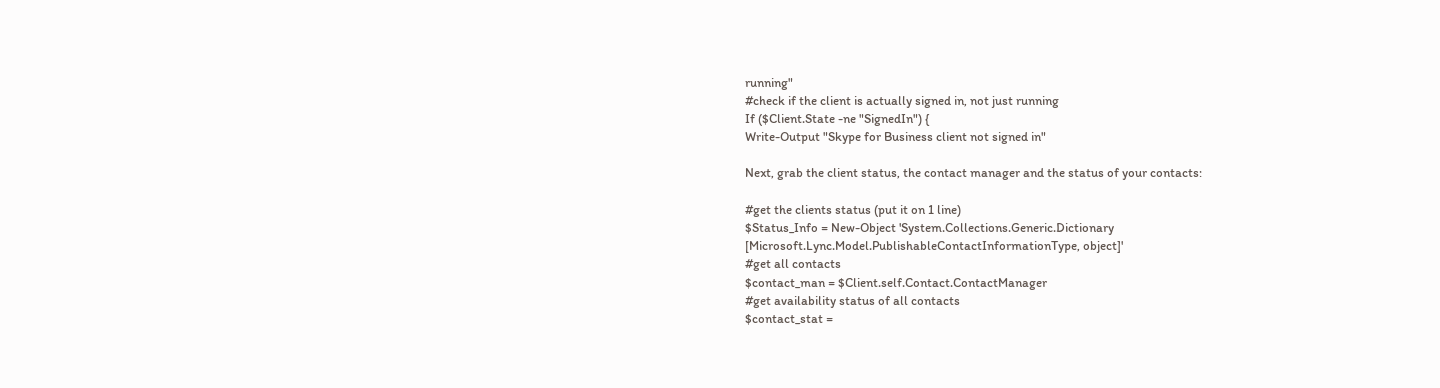running"
#check if the client is actually signed in, not just running
If ($Client.State -ne "SignedIn") {
Write-Output "Skype for Business client not signed in"

Next, grab the client status, the contact manager and the status of your contacts:

#get the clients status (put it on 1 line)
$Status_Info = New-Object 'System.Collections.Generic.Dictionary
[Microsoft.Lync.Model.PublishableContactInformationType, object]'
#get all contacts
$contact_man = $Client.self.Contact.ContactManager
#get availability status of all contacts
$contact_stat =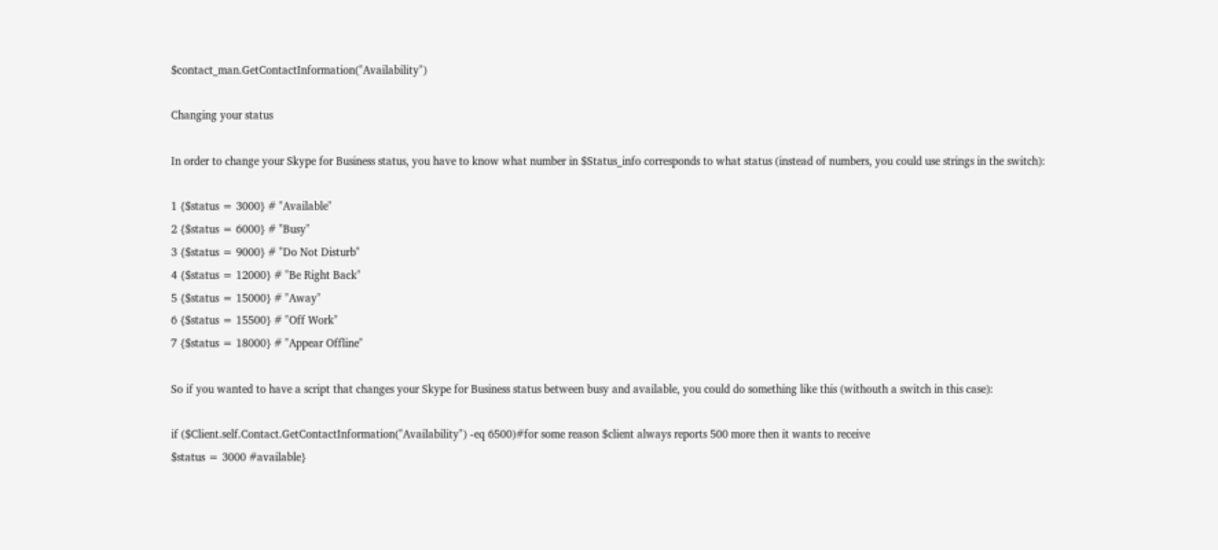$contact_man.GetContactInformation("Availability")

Changing your status

In order to change your Skype for Business status, you have to know what number in $Status_info corresponds to what status (instead of numbers, you could use strings in the switch):

1 {$status = 3000} # "Available"
2 {$status = 6000} # "Busy"
3 {$status = 9000} # "Do Not Disturb"
4 {$status = 12000} # "Be Right Back"
5 {$status = 15000} # "Away"
6 {$status = 15500} # "Off Work"
7 {$status = 18000} # "Appear Offline"

So if you wanted to have a script that changes your Skype for Business status between busy and available, you could do something like this (withouth a switch in this case):

if ($Client.self.Contact.GetContactInformation("Availability") -eq 6500)#for some reason $client always reports 500 more then it wants to receive
$status = 3000 #available}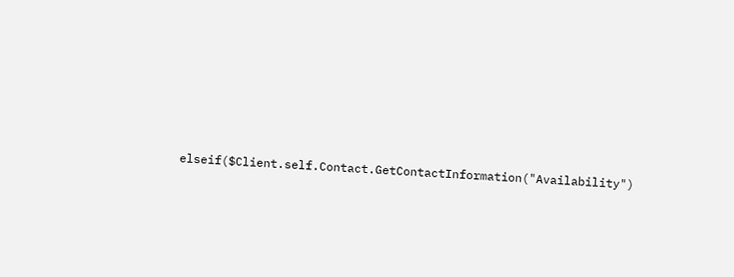elseif($Client.self.Contact.GetContactInformation("Availability")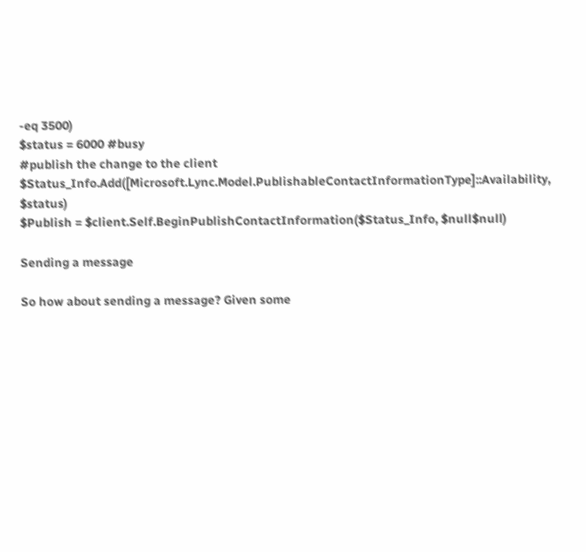-eq 3500)
$status = 6000 #busy
#publish the change to the client
$Status_Info.Add([Microsoft.Lync.Model.PublishableContactInformationType]::Availability, $status)
$Publish = $client.Self.BeginPublishContactInformation($Status_Info, $null$null)

Sending a message

So how about sending a message? Given some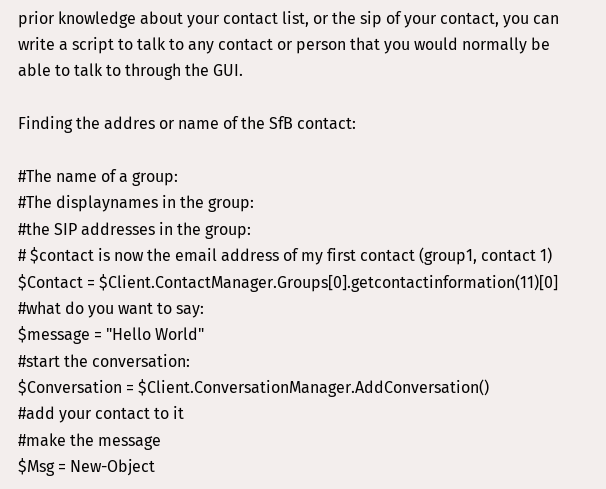prior knowledge about your contact list, or the sip of your contact, you can write a script to talk to any contact or person that you would normally be able to talk to through the GUI.

Finding the addres or name of the SfB contact:

#The name of a group:
#The displaynames in the group:
#the SIP addresses in the group:
# $contact is now the email address of my first contact (group1, contact 1)
$Contact = $Client.ContactManager.Groups[0].getcontactinformation(11)[0]
#what do you want to say:
$message = "Hello World"
#start the conversation:
$Conversation = $Client.ConversationManager.AddConversation()
#add your contact to it
#make the message
$Msg = New-Object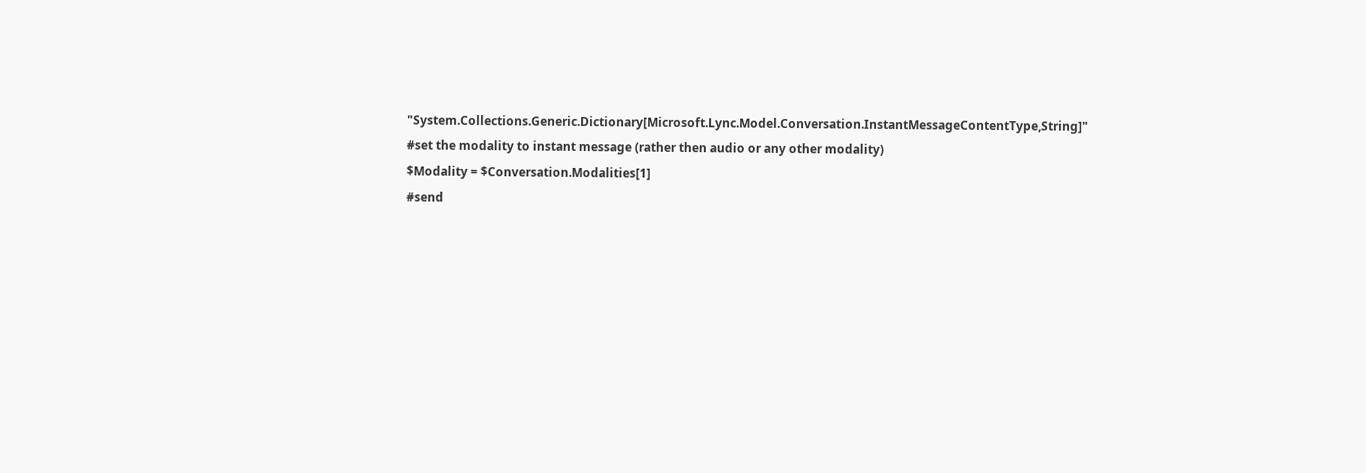"System.Collections.Generic.Dictionary[Microsoft.Lync.Model.Conversation.InstantMessageContentType,String]"
#set the modality to instant message (rather then audio or any other modality)
$Modality = $Conversation.Modalities[1]
#send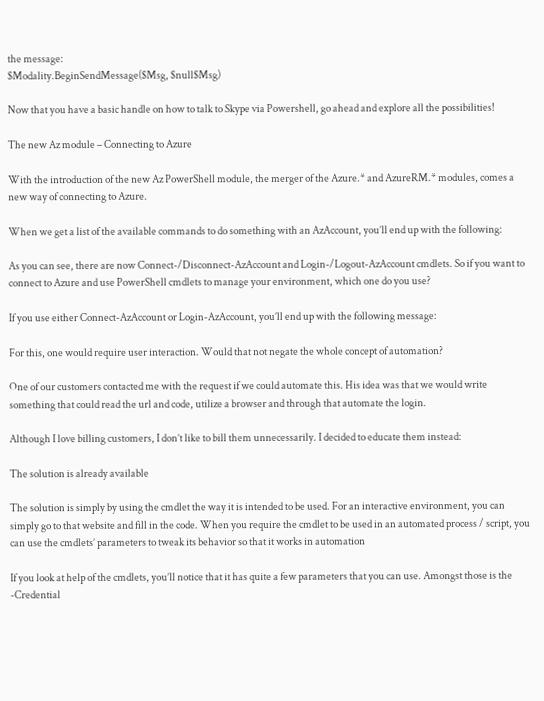the message:
$Modality.BeginSendMessage($Msg, $null$Msg)

Now that you have a basic handle on how to talk to Skype via Powershell, go ahead and explore all the possibilities!

The new Az module – Connecting to Azure

With the introduction of the new Az PowerShell module, the merger of the Azure.* and AzureRM.* modules, comes a new way of connecting to Azure.

When we get a list of the available commands to do something with an AzAccount, you’ll end up with the following:

As you can see, there are now Connect-/Disconnect-AzAccount and Login-/Logout-AzAccount cmdlets. So if you want to connect to Azure and use PowerShell cmdlets to manage your environment, which one do you use?

If you use either Connect-AzAccount or Login-AzAccount, you’ll end up with the following message:

For this, one would require user interaction. Would that not negate the whole concept of automation?

One of our customers contacted me with the request if we could automate this. His idea was that we would write something that could read the url and code, utilize a browser and through that automate the login.

Although I love billing customers, I don’t like to bill them unnecessarily. I decided to educate them instead:

The solution is already available

The solution is simply by using the cmdlet the way it is intended to be used. For an interactive environment, you can simply go to that website and fill in the code. When you require the cmdlet to be used in an automated process / script, you can use the cmdlets’ parameters to tweak its behavior so that it works in automation

If you look at help of the cmdlets, you’ll notice that it has quite a few parameters that you can use. Amongst those is the -Credential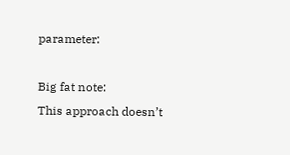parameter:

Big fat note:
This approach doesn’t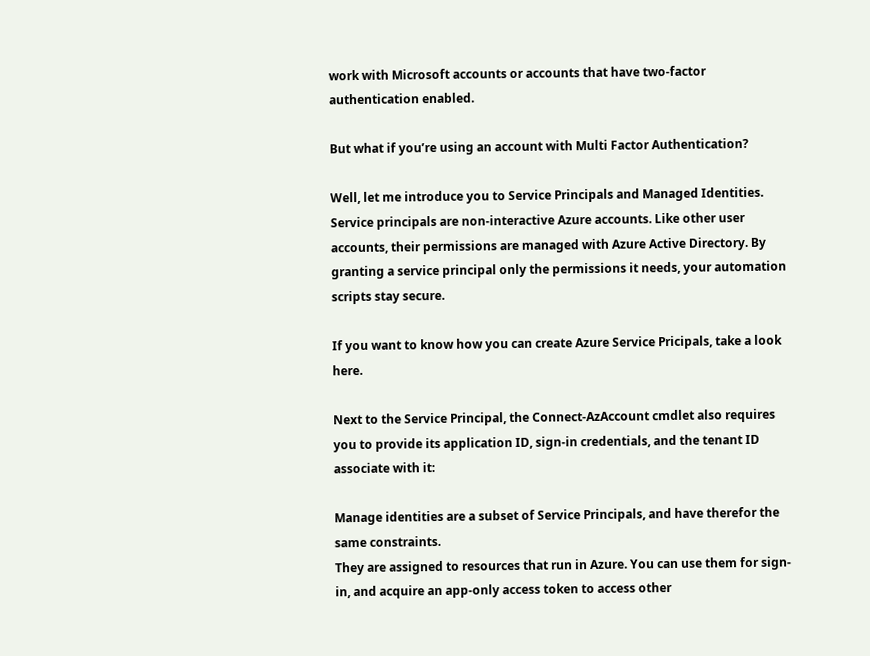work with Microsoft accounts or accounts that have two-factor authentication enabled.

But what if you’re using an account with Multi Factor Authentication?

Well, let me introduce you to Service Principals and Managed Identities.
Service principals are non-interactive Azure accounts. Like other user accounts, their permissions are managed with Azure Active Directory. By granting a service principal only the permissions it needs, your automation scripts stay secure.

If you want to know how you can create Azure Service Pricipals, take a look here.

Next to the Service Principal, the Connect-AzAccount cmdlet also requires you to provide its application ID, sign-in credentials, and the tenant ID associate with it:

Manage identities are a subset of Service Principals, and have therefor the same constraints.
They are assigned to resources that run in Azure. You can use them for sign-in, and acquire an app-only access token to access other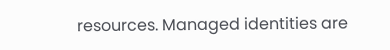resources. Managed identities are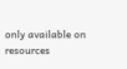only available on resources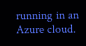running in an Azure cloud.